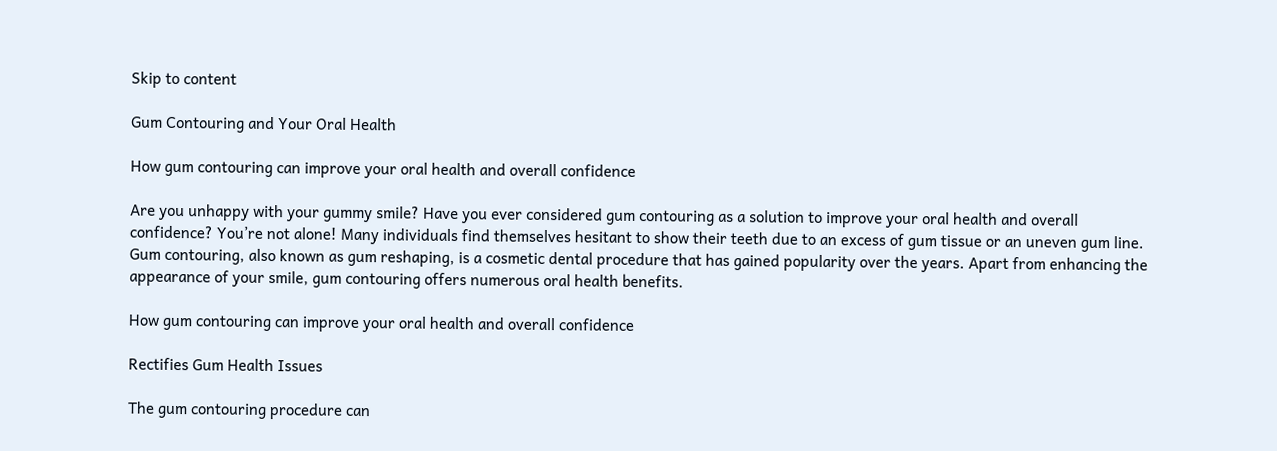Skip to content

Gum Contouring and Your Oral Health

How gum contouring can improve your oral health and overall confidence

Are you unhappy with your gummy smile? Have you ever considered gum contouring as a solution to improve your oral health and overall confidence? You’re not alone! Many individuals find themselves hesitant to show their teeth due to an excess of gum tissue or an uneven gum line. Gum contouring, also known as gum reshaping, is a cosmetic dental procedure that has gained popularity over the years. Apart from enhancing the appearance of your smile, gum contouring offers numerous oral health benefits.

How gum contouring can improve your oral health and overall confidence

Rectifies Gum Health Issues

The gum contouring procedure can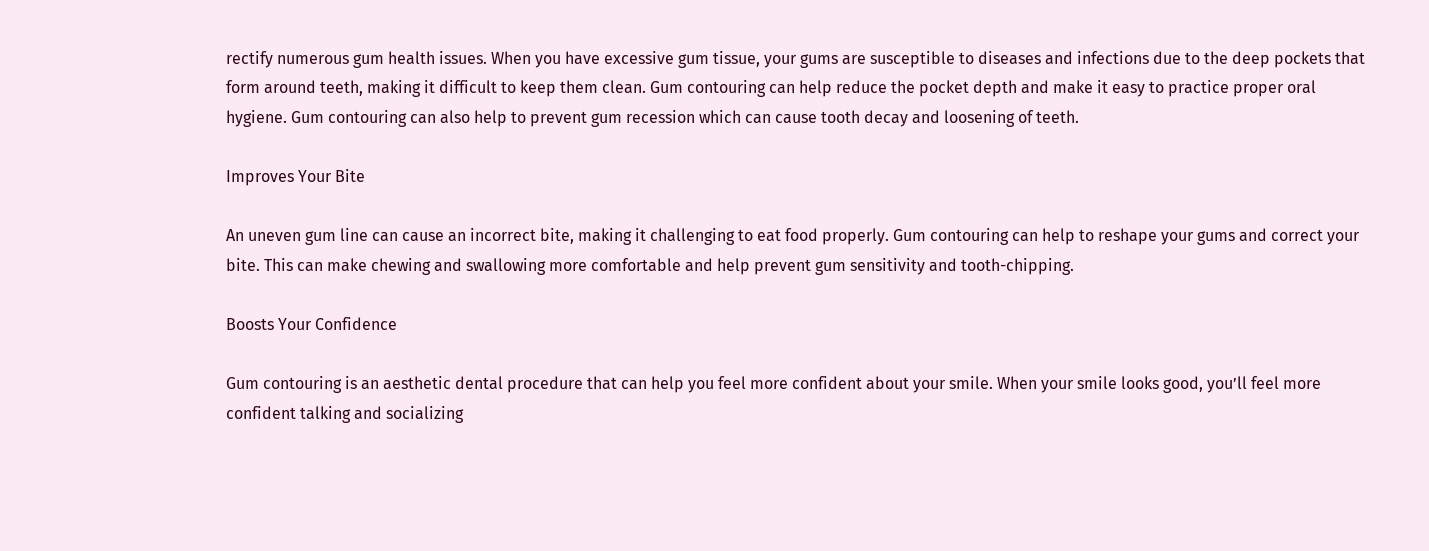rectify numerous gum health issues. When you have excessive gum tissue, your gums are susceptible to diseases and infections due to the deep pockets that form around teeth, making it difficult to keep them clean. Gum contouring can help reduce the pocket depth and make it easy to practice proper oral hygiene. Gum contouring can also help to prevent gum recession which can cause tooth decay and loosening of teeth.

Improves Your Bite

An uneven gum line can cause an incorrect bite, making it challenging to eat food properly. Gum contouring can help to reshape your gums and correct your bite. This can make chewing and swallowing more comfortable and help prevent gum sensitivity and tooth-chipping.

Boosts Your Confidence

Gum contouring is an aesthetic dental procedure that can help you feel more confident about your smile. When your smile looks good, you’ll feel more confident talking and socializing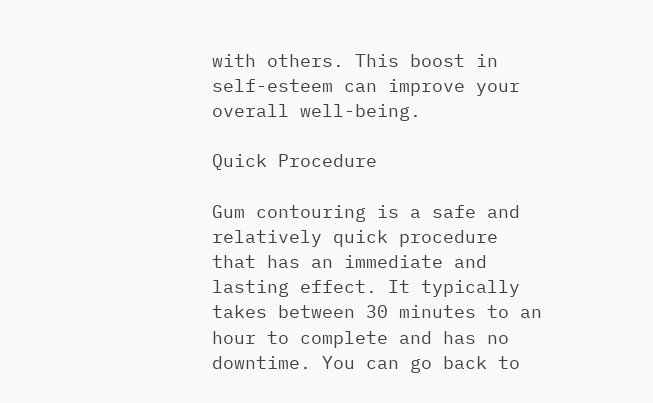with others. This boost in self-esteem can improve your overall well-being.

Quick Procedure

Gum contouring is a safe and relatively quick procedure that has an immediate and lasting effect. It typically takes between 30 minutes to an hour to complete and has no downtime. You can go back to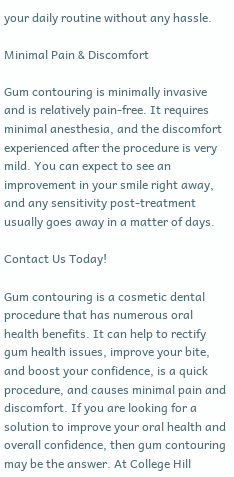your daily routine without any hassle.

Minimal Pain & Discomfort

Gum contouring is minimally invasive and is relatively pain-free. It requires minimal anesthesia, and the discomfort experienced after the procedure is very mild. You can expect to see an improvement in your smile right away, and any sensitivity post-treatment usually goes away in a matter of days.

Contact Us Today!

Gum contouring is a cosmetic dental procedure that has numerous oral health benefits. It can help to rectify gum health issues, improve your bite, and boost your confidence, is a quick procedure, and causes minimal pain and discomfort. If you are looking for a solution to improve your oral health and overall confidence, then gum contouring may be the answer. At College Hill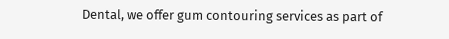Dental, we offer gum contouring services as part of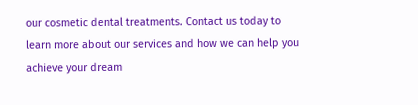our cosmetic dental treatments. Contact us today to learn more about our services and how we can help you achieve your dream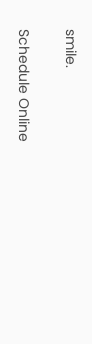smile.

Schedule Online